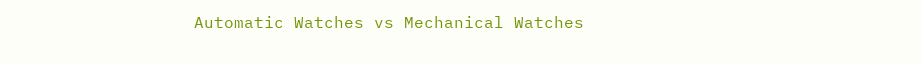Automatic Watches vs Mechanical Watches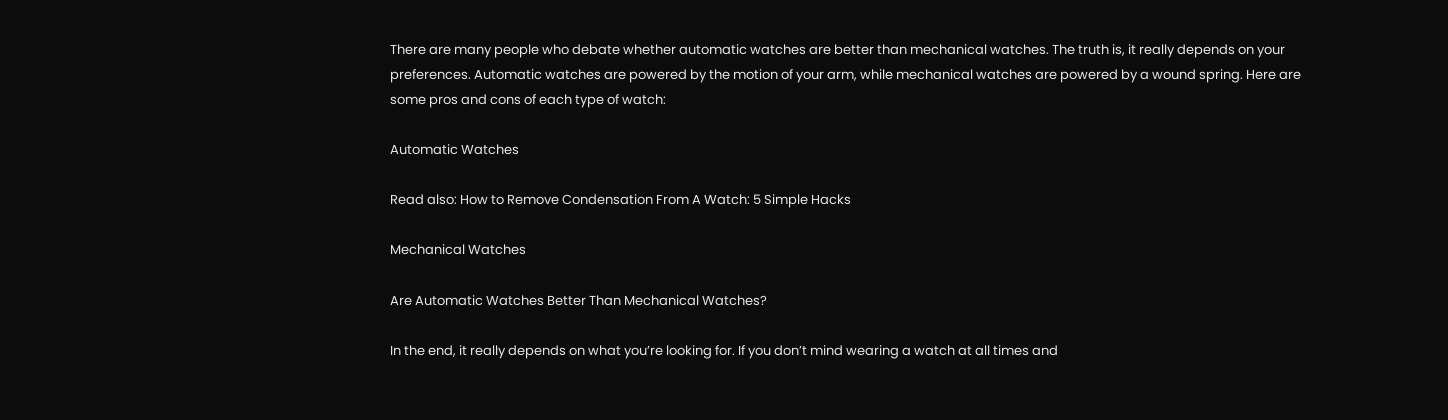There are many people who debate whether automatic watches are better than mechanical watches. The truth is, it really depends on your preferences. Automatic watches are powered by the motion of your arm, while mechanical watches are powered by a wound spring. Here are some pros and cons of each type of watch:

Automatic Watches

Read also: How to Remove Condensation From A Watch: 5 Simple Hacks

Mechanical Watches

Are Automatic Watches Better Than Mechanical Watches?

In the end, it really depends on what you’re looking for. If you don’t mind wearing a watch at all times and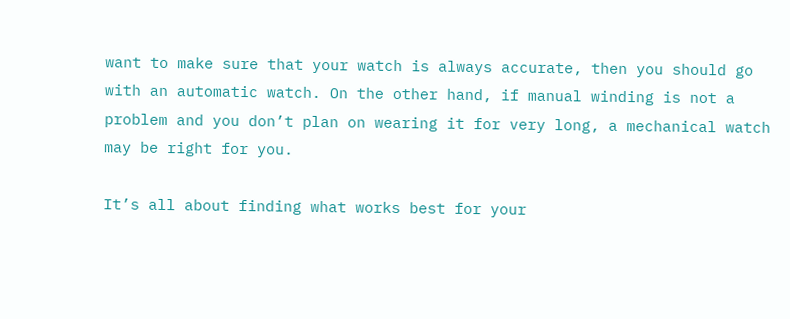want to make sure that your watch is always accurate, then you should go with an automatic watch. On the other hand, if manual winding is not a problem and you don’t plan on wearing it for very long, a mechanical watch may be right for you.

It’s all about finding what works best for your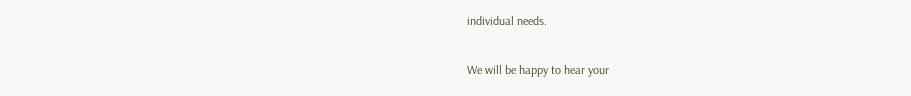individual needs.

We will be happy to hear your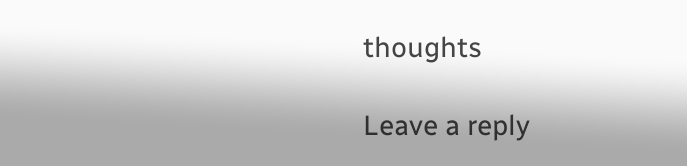thoughts

Leave a reply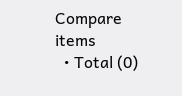Compare items
  • Total (0)